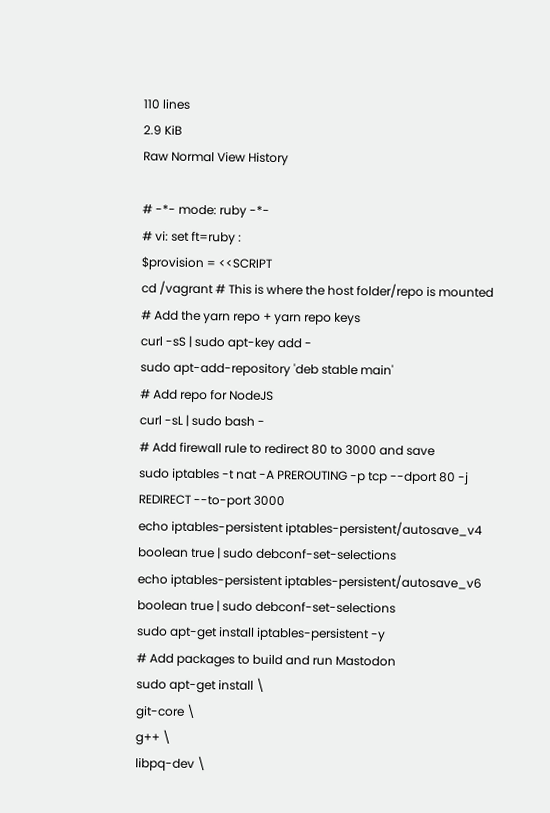110 lines
2.9 KiB
Raw Normal View History

# -*- mode: ruby -*-
# vi: set ft=ruby :
$provision = <<SCRIPT
cd /vagrant # This is where the host folder/repo is mounted
# Add the yarn repo + yarn repo keys
curl -sS | sudo apt-key add -
sudo apt-add-repository 'deb stable main'
# Add repo for NodeJS
curl -sL | sudo bash -
# Add firewall rule to redirect 80 to 3000 and save
sudo iptables -t nat -A PREROUTING -p tcp --dport 80 -j REDIRECT --to-port 3000
echo iptables-persistent iptables-persistent/autosave_v4 boolean true | sudo debconf-set-selections
echo iptables-persistent iptables-persistent/autosave_v6 boolean true | sudo debconf-set-selections
sudo apt-get install iptables-persistent -y
# Add packages to build and run Mastodon
sudo apt-get install \
git-core \
g++ \
libpq-dev \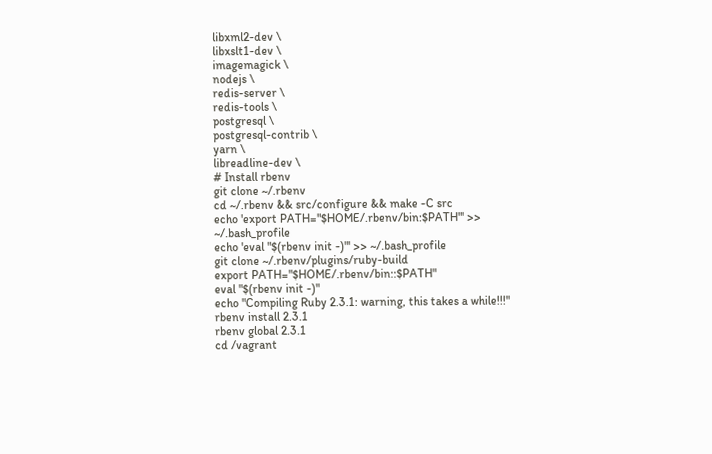libxml2-dev \
libxslt1-dev \
imagemagick \
nodejs \
redis-server \
redis-tools \
postgresql \
postgresql-contrib \
yarn \
libreadline-dev \
# Install rbenv
git clone ~/.rbenv
cd ~/.rbenv && src/configure && make -C src
echo 'export PATH="$HOME/.rbenv/bin:$PATH"' >> ~/.bash_profile
echo 'eval "$(rbenv init -)"' >> ~/.bash_profile
git clone ~/.rbenv/plugins/ruby-build
export PATH="$HOME/.rbenv/bin::$PATH"
eval "$(rbenv init -)"
echo "Compiling Ruby 2.3.1: warning, this takes a while!!!"
rbenv install 2.3.1
rbenv global 2.3.1
cd /vagrant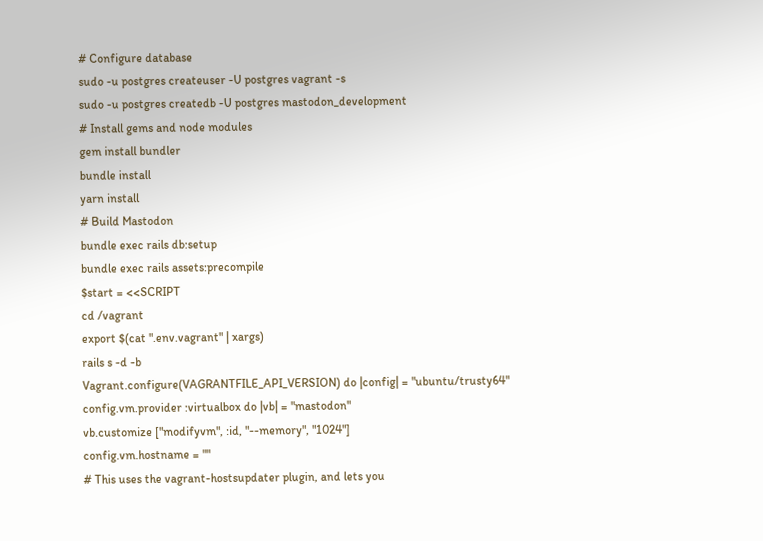# Configure database
sudo -u postgres createuser -U postgres vagrant -s
sudo -u postgres createdb -U postgres mastodon_development
# Install gems and node modules
gem install bundler
bundle install
yarn install
# Build Mastodon
bundle exec rails db:setup
bundle exec rails assets:precompile
$start = <<SCRIPT
cd /vagrant
export $(cat ".env.vagrant" | xargs)
rails s -d -b
Vagrant.configure(VAGRANTFILE_API_VERSION) do |config| = "ubuntu/trusty64"
config.vm.provider :virtualbox do |vb| = "mastodon"
vb.customize ["modifyvm", :id, "--memory", "1024"]
config.vm.hostname = ""
# This uses the vagrant-hostsupdater plugin, and lets you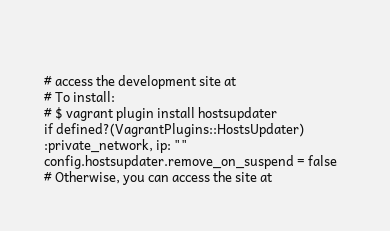# access the development site at
# To install:
# $ vagrant plugin install hostsupdater
if defined?(VagrantPlugins::HostsUpdater) :private_network, ip: ""
config.hostsupdater.remove_on_suspend = false
# Otherwise, you can access the site at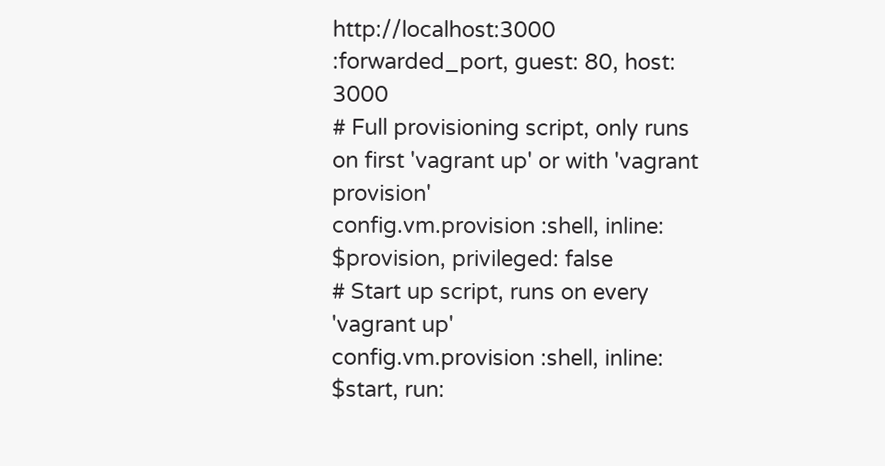http://localhost:3000 :forwarded_port, guest: 80, host: 3000
# Full provisioning script, only runs on first 'vagrant up' or with 'vagrant provision'
config.vm.provision :shell, inline: $provision, privileged: false
# Start up script, runs on every 'vagrant up'
config.vm.provision :shell, inline: $start, run: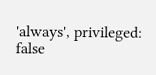'always', privileged: false